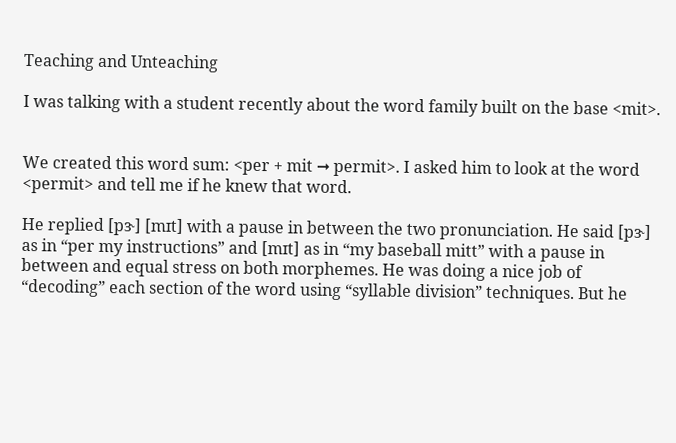Teaching and Unteaching

I was talking with a student recently about the word family built on the base <mit>.


We created this word sum: <per + mit ➞ permit>. I asked him to look at the word <permit> and tell me if he knew that word.

He replied [pɝ] [mɪt] with a pause in between the two pronunciation. He said [pɝ] as in “per my instructions” and [mɪt] as in “my baseball mitt” with a pause in between and equal stress on both morphemes. He was doing a nice job of “decoding” each section of the word using “syllable division” techniques. But he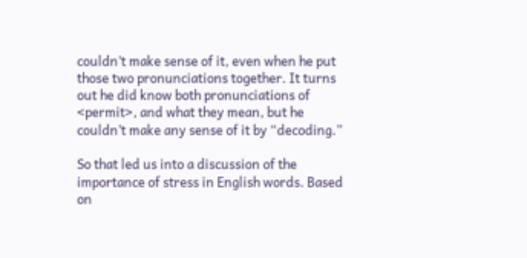couldn’t make sense of it, even when he put those two pronunciations together. It turns out he did know both pronunciations of <permit>, and what they mean, but he couldn’t make any sense of it by “decoding.”

So that led us into a discussion of the importance of stress in English words. Based on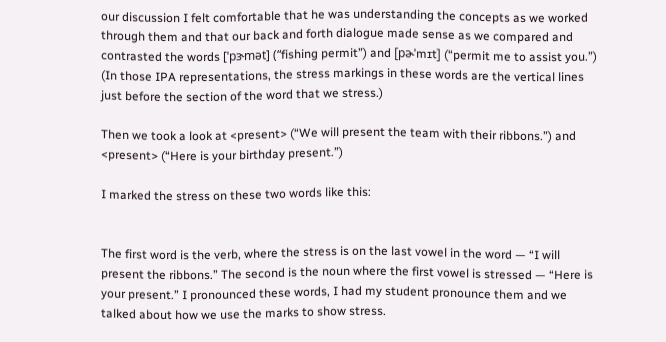our discussion I felt comfortable that he was understanding the concepts as we worked through them and that our back and forth dialogue made sense as we compared and contrasted the words [ˈpɝmət] (“fishing permit”) and [pɚˈmɪt] (“permit me to assist you.”) (In those IPA representations, the stress markings in these words are the vertical lines just before the section of the word that we stress.)

Then we took a look at <present> (“We will present the team with their ribbons.”) and <present> (“Here is your birthday present.”)

I marked the stress on these two words like this:


The first word is the verb, where the stress is on the last vowel in the word — “I will present the ribbons.” The second is the noun where the first vowel is stressed — “Here is your present.” I pronounced these words, I had my student pronounce them and we talked about how we use the marks to show stress.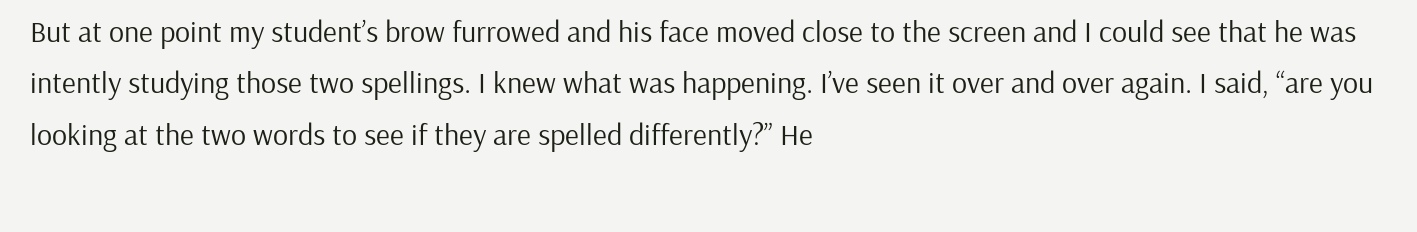But at one point my student’s brow furrowed and his face moved close to the screen and I could see that he was intently studying those two spellings. I knew what was happening. I’ve seen it over and over again. I said, “are you looking at the two words to see if they are spelled differently?” He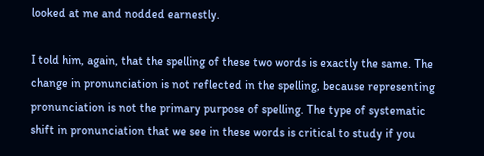looked at me and nodded earnestly.

I told him, again, that the spelling of these two words is exactly the same. The change in pronunciation is not reflected in the spelling, because representing pronunciation is not the primary purpose of spelling. The type of systematic shift in pronunciation that we see in these words is critical to study if you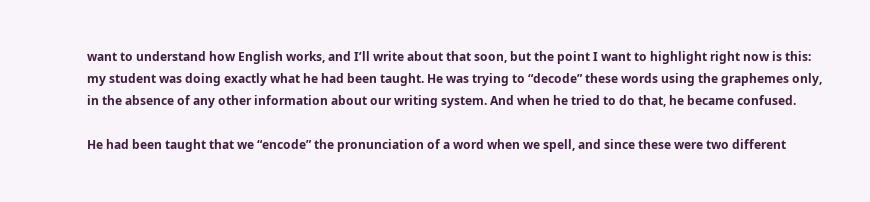want to understand how English works, and I’ll write about that soon, but the point I want to highlight right now is this: my student was doing exactly what he had been taught. He was trying to “decode” these words using the graphemes only, in the absence of any other information about our writing system. And when he tried to do that, he became confused.

He had been taught that we “encode” the pronunciation of a word when we spell, and since these were two different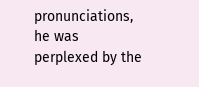pronunciations, he was perplexed by the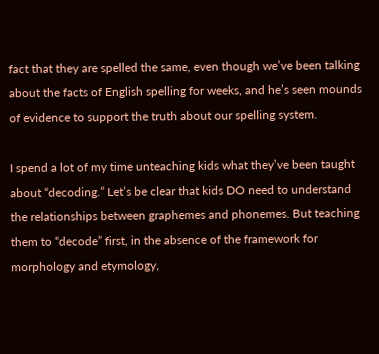fact that they are spelled the same, even though we’ve been talking about the facts of English spelling for weeks, and he’s seen mounds of evidence to support the truth about our spelling system.

I spend a lot of my time unteaching kids what they’ve been taught about “decoding.” Let’s be clear that kids DO need to understand the relationships between graphemes and phonemes. But teaching them to “decode” first, in the absence of the framework for morphology and etymology,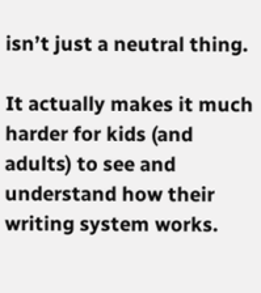isn’t just a neutral thing.

It actually makes it much harder for kids (and adults) to see and understand how their writing system works.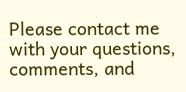Please contact me with your questions, comments, and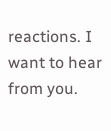reactions. I want to hear from you.